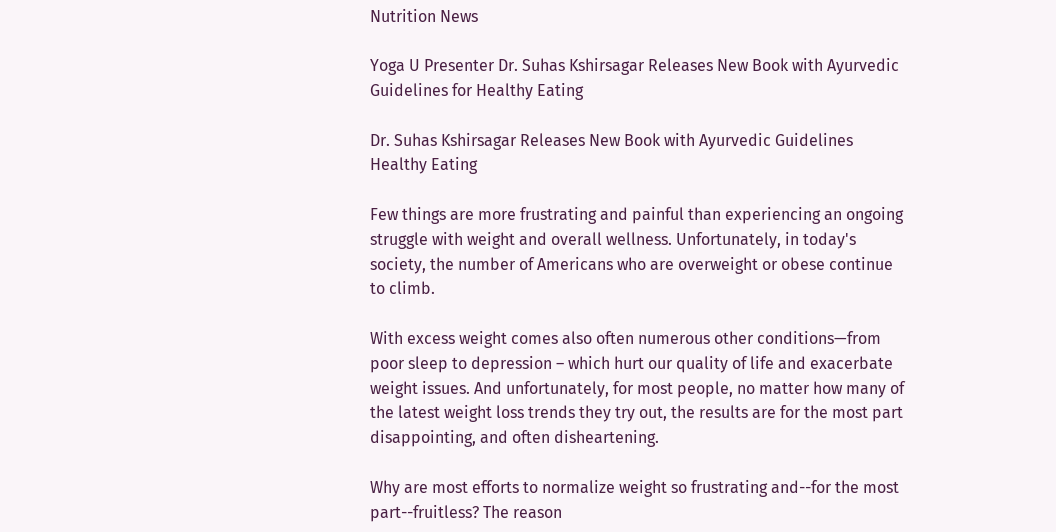Nutrition News

Yoga U Presenter Dr. Suhas Kshirsagar Releases New Book with Ayurvedic Guidelines for Healthy Eating

Dr. Suhas Kshirsagar Releases New Book with Ayurvedic Guidelines Healthy Eating

Few things are more frustrating and painful than experiencing an ongoing struggle with weight and overall wellness. Unfortunately, in today's society, the number of Americans who are overweight or obese continue to climb.

With excess weight comes also often numerous other conditions—from poor sleep to depression – which hurt our quality of life and exacerbate weight issues. And unfortunately, for most people, no matter how many of the latest weight loss trends they try out, the results are for the most part disappointing, and often disheartening.

Why are most efforts to normalize weight so frustrating and--for the most part--fruitless? The reason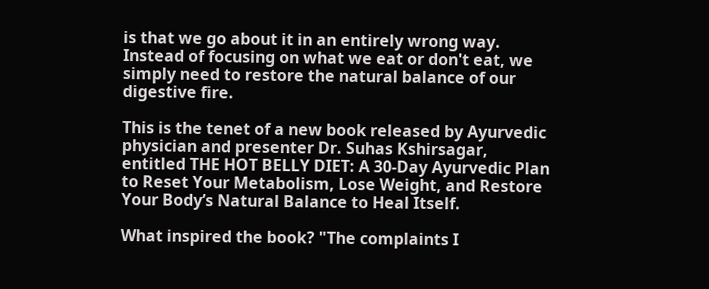is that we go about it in an entirely wrong way. Instead of focusing on what we eat or don't eat, we simply need to restore the natural balance of our digestive fire.

This is the tenet of a new book released by Ayurvedic physician and presenter Dr. Suhas Kshirsagar, entitled THE HOT BELLY DIET: A 30-Day Ayurvedic Plan to Reset Your Metabolism, Lose Weight, and Restore Your Body’s Natural Balance to Heal Itself.

What inspired the book? "The complaints I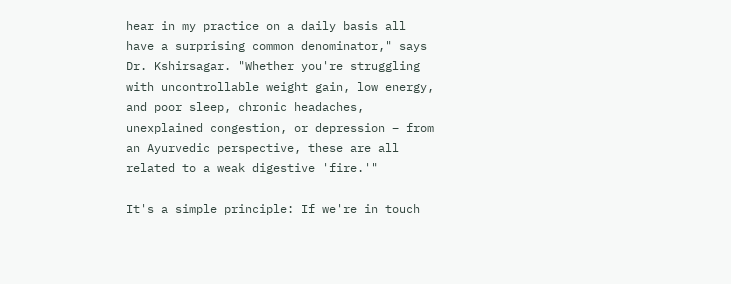hear in my practice on a daily basis all have a surprising common denominator," says Dr. Kshirsagar. "Whether you're struggling with uncontrollable weight gain, low energy, and poor sleep, chronic headaches, unexplained congestion, or depression – from an Ayurvedic perspective, these are all related to a weak digestive 'fire.'"

It's a simple principle: If we're in touch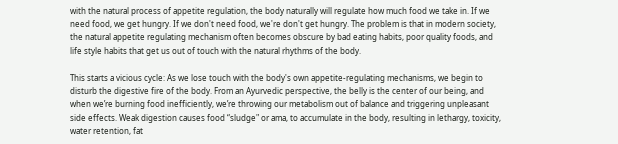with the natural process of appetite regulation, the body naturally will regulate how much food we take in. If we need food, we get hungry. If we don't need food, we're don't get hungry. The problem is that in modern society, the natural appetite regulating mechanism often becomes obscure by bad eating habits, poor quality foods, and life style habits that get us out of touch with the natural rhythms of the body.

This starts a vicious cycle: As we lose touch with the body's own appetite-regulating mechanisms, we begin to disturb the digestive fire of the body. From an Ayurvedic perspective, the belly is the center of our being, and when we’re burning food inefficiently, we’re throwing our metabolism out of balance and triggering unpleasant side effects. Weak digestion causes food “sludge" or ama, to accumulate in the body, resulting in lethargy, toxicity, water retention, fat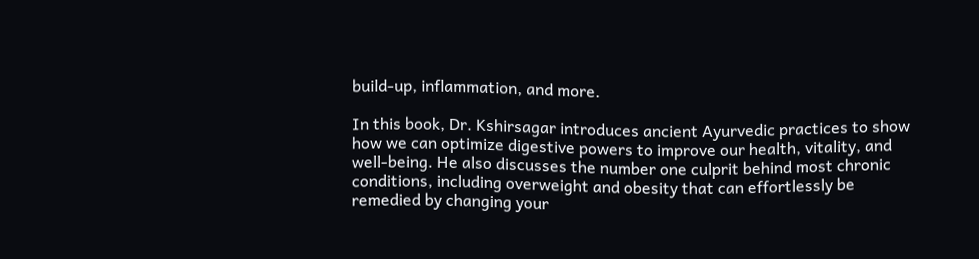build-up, inflammation, and more.

In this book, Dr. Kshirsagar introduces ancient Ayurvedic practices to show how we can optimize digestive powers to improve our health, vitality, and well-being. He also discusses the number one culprit behind most chronic conditions, including overweight and obesity that can effortlessly be remedied by changing your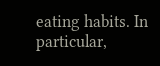eating habits. In particular,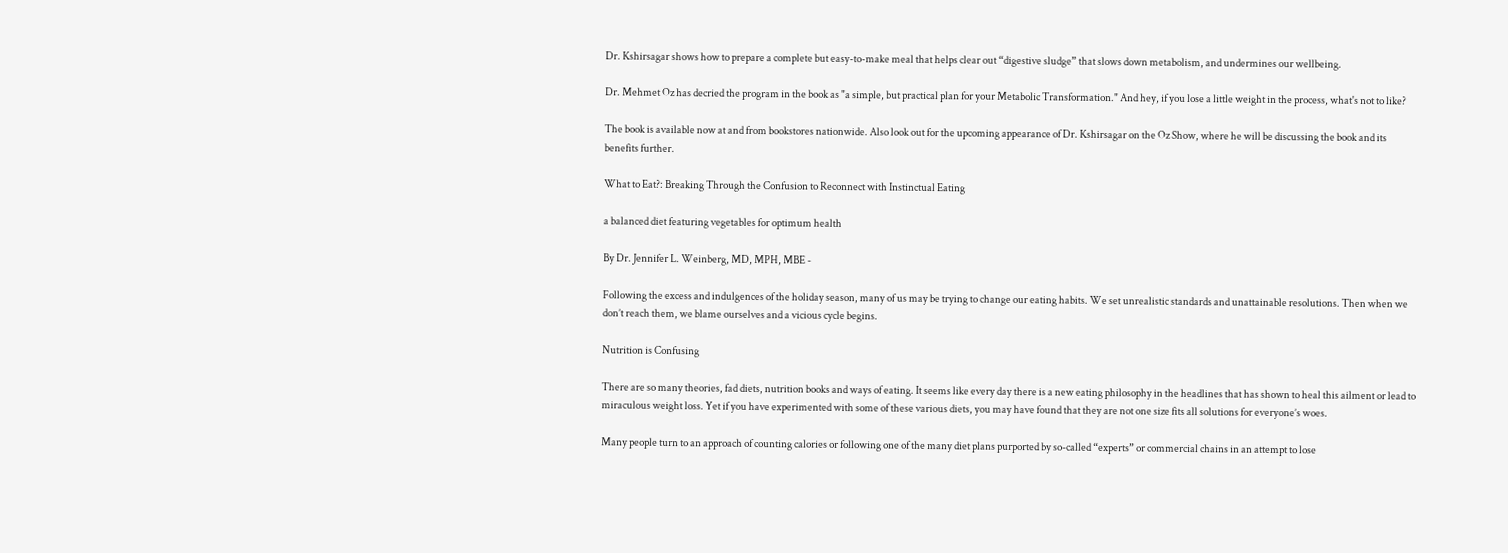Dr. Kshirsagar shows how to prepare a complete but easy-to-make meal that helps clear out “digestive sludge” that slows down metabolism, and undermines our wellbeing.

Dr. Mehmet Oz has decried the program in the book as "a simple, but practical plan for your Metabolic Transformation." And hey, if you lose a little weight in the process, what's not to like?

The book is available now at and from bookstores nationwide. Also look out for the upcoming appearance of Dr. Kshirsagar on the Oz Show, where he will be discussing the book and its benefits further.

What to Eat?: Breaking Through the Confusion to Reconnect with Instinctual Eating

a balanced diet featuring vegetables for optimum health

By Dr. Jennifer L. Weinberg, MD, MPH, MBE -

Following the excess and indulgences of the holiday season, many of us may be trying to change our eating habits. We set unrealistic standards and unattainable resolutions. Then when we don’t reach them, we blame ourselves and a vicious cycle begins.

Nutrition is Confusing

There are so many theories, fad diets, nutrition books and ways of eating. It seems like every day there is a new eating philosophy in the headlines that has shown to heal this ailment or lead to miraculous weight loss. Yet if you have experimented with some of these various diets, you may have found that they are not one size fits all solutions for everyone’s woes.

Many people turn to an approach of counting calories or following one of the many diet plans purported by so-called “experts” or commercial chains in an attempt to lose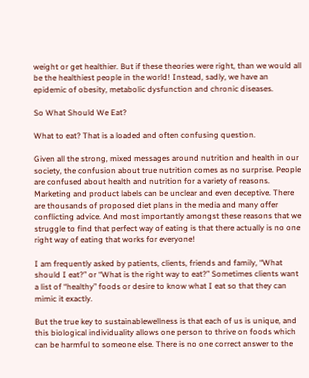weight or get healthier. But if these theories were right, than we would all be the healthiest people in the world! Instead, sadly, we have an epidemic of obesity, metabolic dysfunction and chronic diseases.

So What Should We Eat?

What to eat? That is a loaded and often confusing question.

Given all the strong, mixed messages around nutrition and health in our society, the confusion about true nutrition comes as no surprise. People are confused about health and nutrition for a variety of reasons. Marketing and product labels can be unclear and even deceptive. There are thousands of proposed diet plans in the media and many offer conflicting advice. And most importantly amongst these reasons that we struggle to find that perfect way of eating is that there actually is no one right way of eating that works for everyone!

I am frequently asked by patients, clients, friends and family, “What should I eat?” or “What is the right way to eat?” Sometimes clients want a list of “healthy” foods or desire to know what I eat so that they can mimic it exactly.

But the true key to sustainablewellness is that each of us is unique, and this biological individuality allows one person to thrive on foods which can be harmful to someone else. There is no one correct answer to the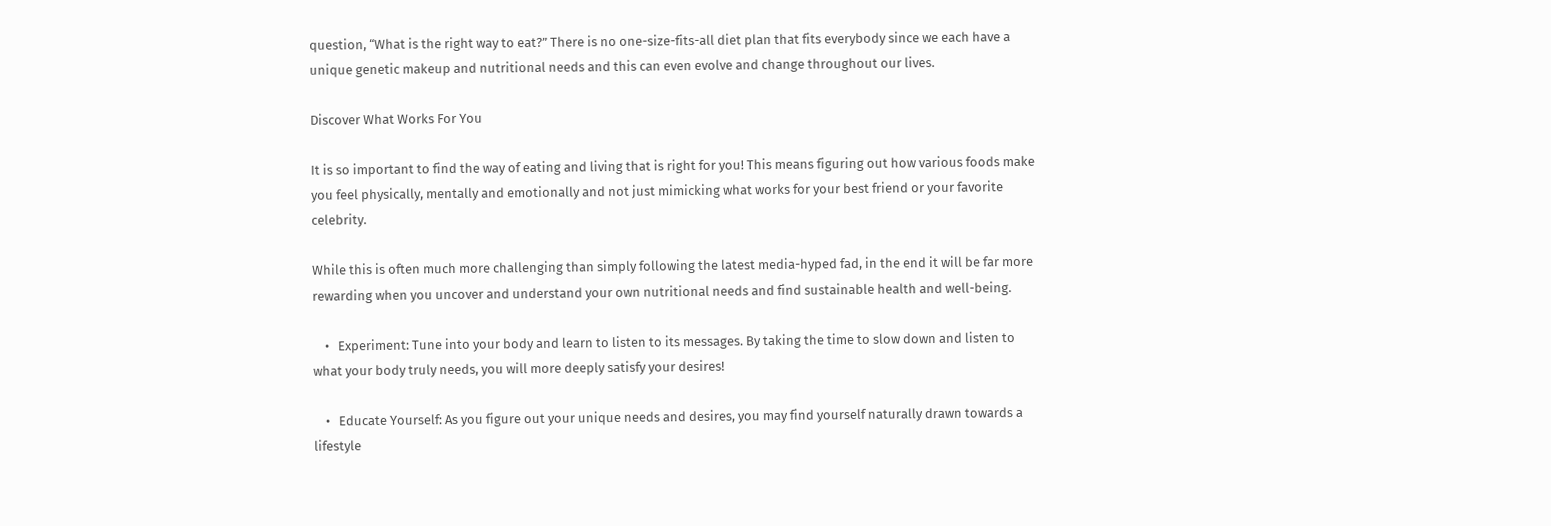question, “What is the right way to eat?” There is no one-size-fits-all diet plan that fits everybody since we each have a unique genetic makeup and nutritional needs and this can even evolve and change throughout our lives.

Discover What Works For You

It is so important to find the way of eating and living that is right for you! This means figuring out how various foods make you feel physically, mentally and emotionally and not just mimicking what works for your best friend or your favorite celebrity.

While this is often much more challenging than simply following the latest media-hyped fad, in the end it will be far more rewarding when you uncover and understand your own nutritional needs and find sustainable health and well-being.

    •   Experiment: Tune into your body and learn to listen to its messages. By taking the time to slow down and listen to what your body truly needs, you will more deeply satisfy your desires!

    •   Educate Yourself: As you figure out your unique needs and desires, you may find yourself naturally drawn towards a lifestyle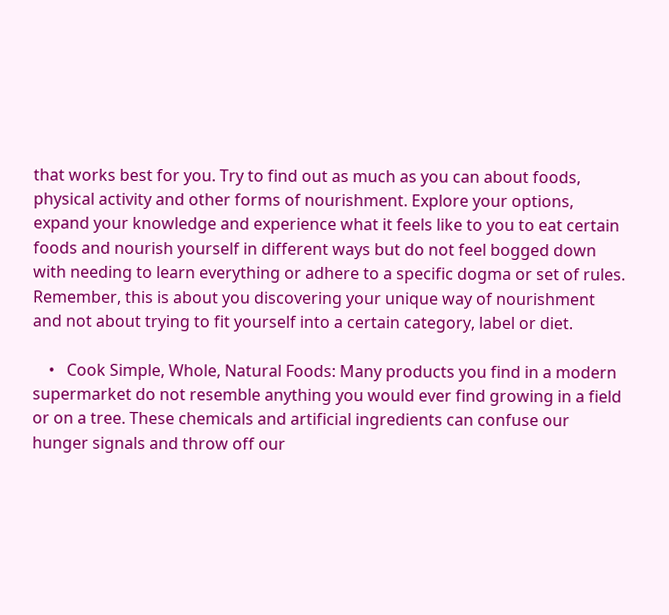that works best for you. Try to find out as much as you can about foods, physical activity and other forms of nourishment. Explore your options, expand your knowledge and experience what it feels like to you to eat certain foods and nourish yourself in different ways but do not feel bogged down with needing to learn everything or adhere to a specific dogma or set of rules. Remember, this is about you discovering your unique way of nourishment and not about trying to fit yourself into a certain category, label or diet.

    •   Cook Simple, Whole, Natural Foods: Many products you find in a modern supermarket do not resemble anything you would ever find growing in a field or on a tree. These chemicals and artificial ingredients can confuse our hunger signals and throw off our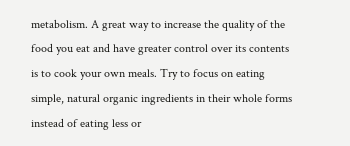metabolism. A great way to increase the quality of the food you eat and have greater control over its contents is to cook your own meals. Try to focus on eating simple, natural organic ingredients in their whole forms instead of eating less or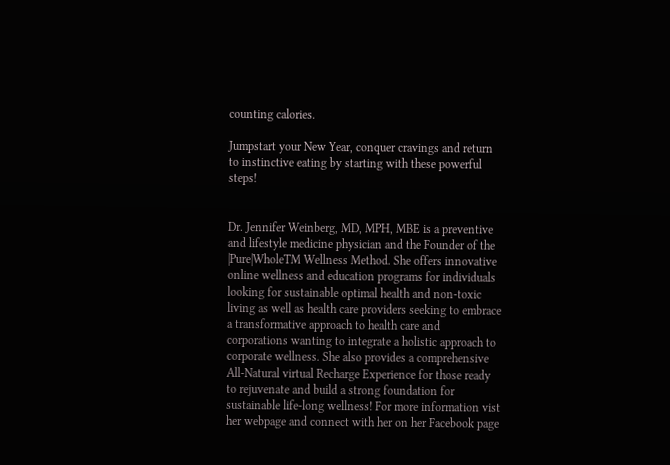counting calories.

Jumpstart your New Year, conquer cravings and return to instinctive eating by starting with these powerful steps!


Dr. Jennifer Weinberg, MD, MPH, MBE is a preventive and lifestyle medicine physician and the Founder of the
|Pure|WholeTM Wellness Method. She offers innovative online wellness and education programs for individuals looking for sustainable optimal health and non-toxic living as well as health care providers seeking to embrace a transformative approach to health care and corporations wanting to integrate a holistic approach to corporate wellness. She also provides a comprehensive All-Natural virtual Recharge Experience for those ready to rejuvenate and build a strong foundation for sustainable life-long wellness! For more information vist her webpage and connect with her on her Facebook page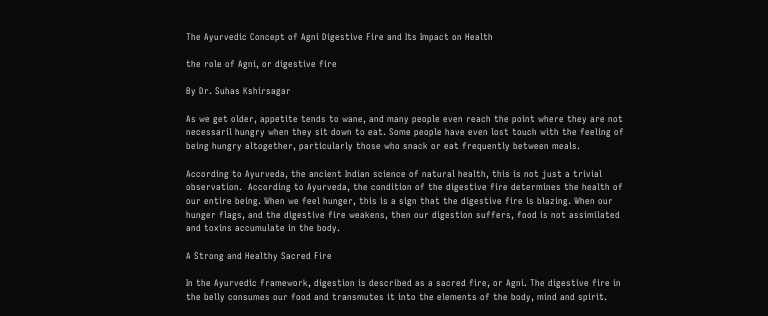The Ayurvedic Concept of Agni Digestive Fire and Its Impact on Health

the role of Agni, or digestive fire

By Dr. Suhas Kshirsagar

As we get older, appetite tends to wane, and many people even reach the point where they are not necessaril hungry when they sit down to eat. Some people have even lost touch with the feeling of being hungry altogether, particularly those who snack or eat frequently between meals.

According to Ayurveda, the ancient Indian science of natural health, this is not just a trivial observation.  According to Ayurveda, the condition of the digestive fire determines the health of our entire being. When we feel hunger, this is a sign that the digestive fire is blazing. When our hunger flags, and the digestive fire weakens, then our digestion suffers, food is not assimilated and toxins accumulate in the body.

A Strong and Healthy Sacred Fire

In the Ayurvedic framework, digestion is described as a sacred fire, or Agni. The digestive fire in the belly consumes our food and transmutes it into the elements of the body, mind and spirit.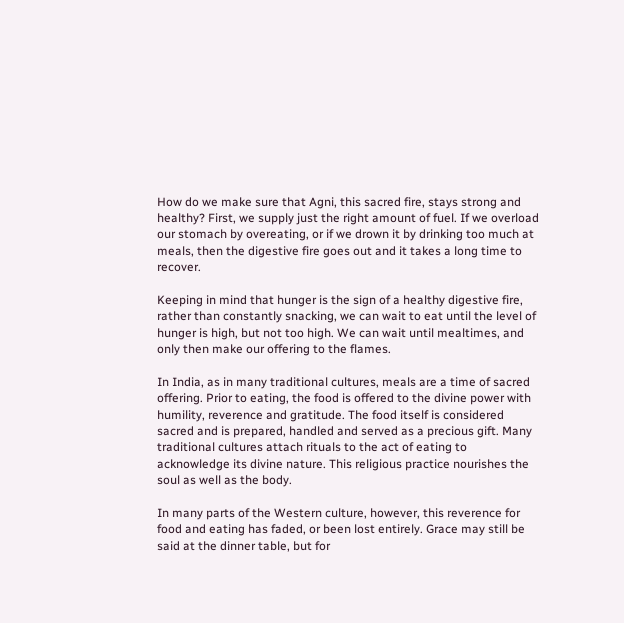How do we make sure that Agni, this sacred fire, stays strong and healthy? First, we supply just the right amount of fuel. If we overload our stomach by overeating, or if we drown it by drinking too much at meals, then the digestive fire goes out and it takes a long time to recover.

Keeping in mind that hunger is the sign of a healthy digestive fire, rather than constantly snacking, we can wait to eat until the level of hunger is high, but not too high. We can wait until mealtimes, and only then make our offering to the flames.

In India, as in many traditional cultures, meals are a time of sacred offering. Prior to eating, the food is offered to the divine power with humility, reverence and gratitude. The food itself is considered sacred and is prepared, handled and served as a precious gift. Many traditional cultures attach rituals to the act of eating to acknowledge its divine nature. This religious practice nourishes the soul as well as the body.

In many parts of the Western culture, however, this reverence for food and eating has faded, or been lost entirely. Grace may still be said at the dinner table, but for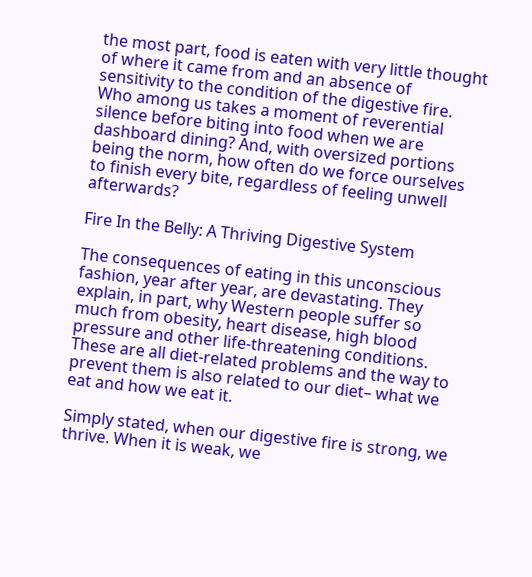the most part, food is eaten with very little thought of where it came from and an absence of sensitivity to the condition of the digestive fire. Who among us takes a moment of reverential silence before biting into food when we are dashboard dining? And, with oversized portions being the norm, how often do we force ourselves to finish every bite, regardless of feeling unwell afterwards?

Fire In the Belly: A Thriving Digestive System

The consequences of eating in this unconscious fashion, year after year, are devastating. They explain, in part, why Western people suffer so much from obesity, heart disease, high blood pressure and other life-threatening conditions. These are all diet-related problems and the way to prevent them is also related to our diet– what we eat and how we eat it.

Simply stated, when our digestive fire is strong, we thrive. When it is weak, we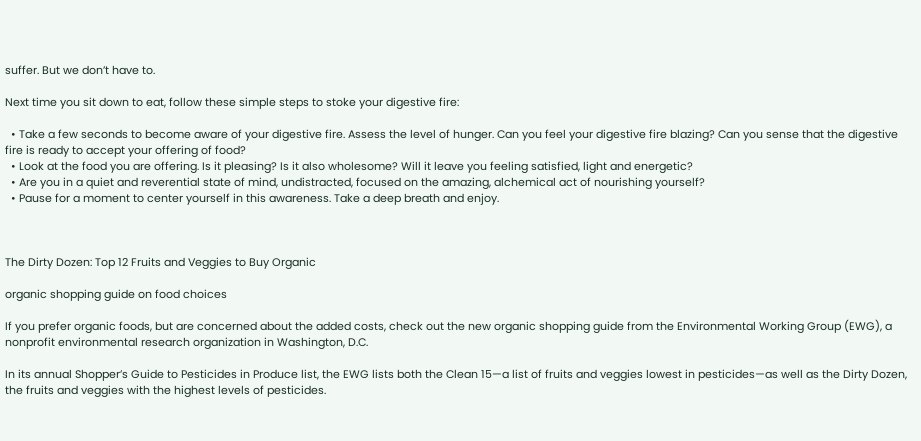suffer. But we don’t have to.

Next time you sit down to eat, follow these simple steps to stoke your digestive fire:

  • Take a few seconds to become aware of your digestive fire. Assess the level of hunger. Can you feel your digestive fire blazing? Can you sense that the digestive fire is ready to accept your offering of food?
  • Look at the food you are offering. Is it pleasing? Is it also wholesome? Will it leave you feeling satisfied, light and energetic?
  • Are you in a quiet and reverential state of mind, undistracted, focused on the amazing, alchemical act of nourishing yourself?
  • Pause for a moment to center yourself in this awareness. Take a deep breath and enjoy.



The Dirty Dozen: Top 12 Fruits and Veggies to Buy Organic

organic shopping guide on food choices

If you prefer organic foods, but are concerned about the added costs, check out the new organic shopping guide from the Environmental Working Group (EWG), a nonprofit environmental research organization in Washington, D.C.

In its annual Shopper’s Guide to Pesticides in Produce list, the EWG lists both the Clean 15—a list of fruits and veggies lowest in pesticides—as well as the Dirty Dozen, the fruits and veggies with the highest levels of pesticides.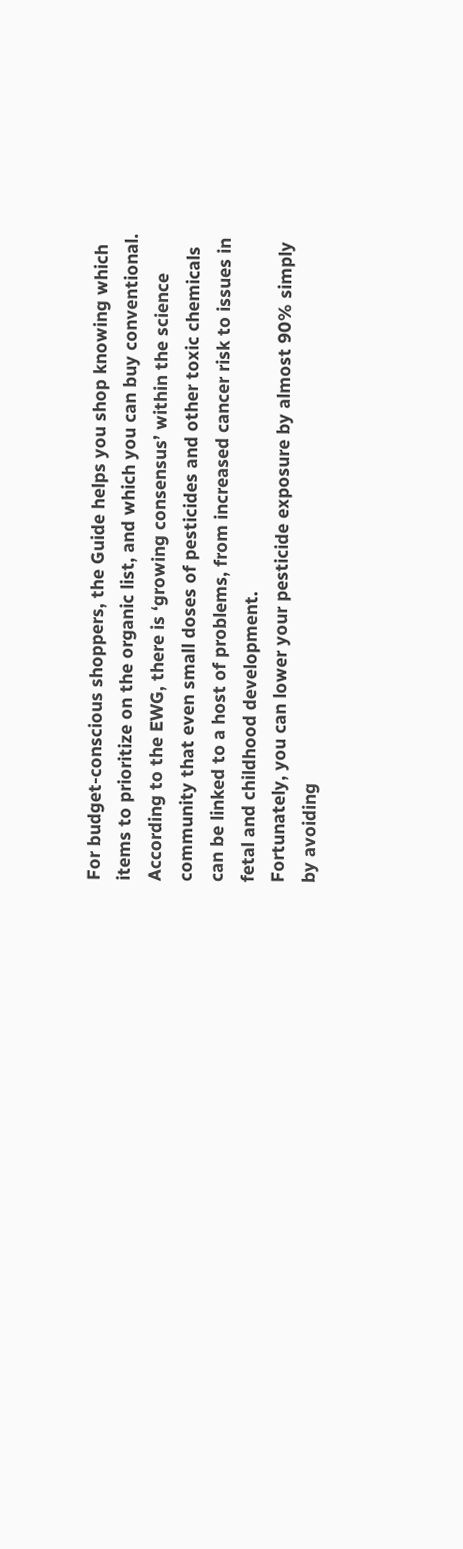For budget-conscious shoppers, the Guide helps you shop knowing which items to prioritize on the organic list, and which you can buy conventional.
According to the EWG, there is ‘growing consensus’ within the science community that even small doses of pesticides and other toxic chemicals can be linked to a host of problems, from increased cancer risk to issues in fetal and childhood development.
Fortunately, you can lower your pesticide exposure by almost 90% simply by avoiding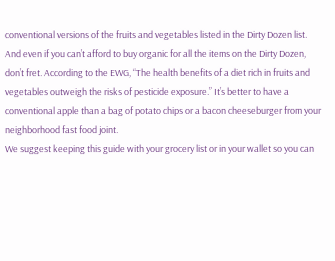conventional versions of the fruits and vegetables listed in the Dirty Dozen list. And even if you can’t afford to buy organic for all the items on the Dirty Dozen, don’t fret. According to the EWG, “The health benefits of a diet rich in fruits and vegetables outweigh the risks of pesticide exposure.” It’s better to have a conventional apple than a bag of potato chips or a bacon cheeseburger from your neighborhood fast food joint.
We suggest keeping this guide with your grocery list or in your wallet so you can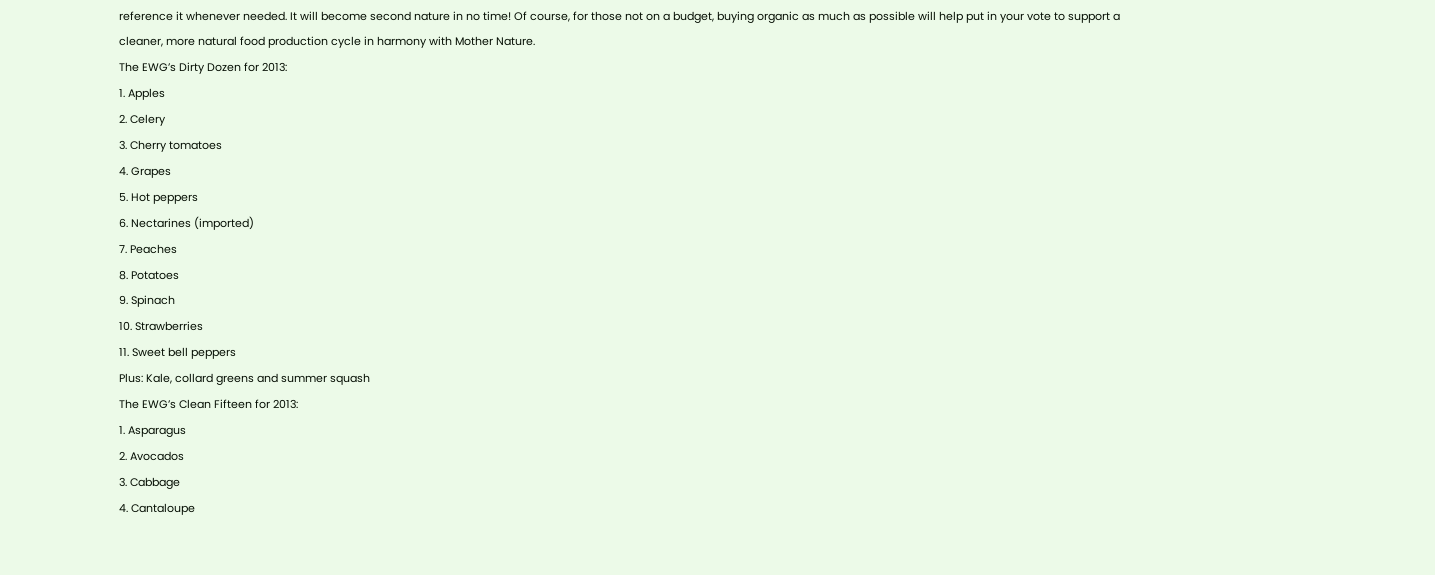reference it whenever needed. It will become second nature in no time! Of course, for those not on a budget, buying organic as much as possible will help put in your vote to support a cleaner, more natural food production cycle in harmony with Mother Nature.
The EWG’s Dirty Dozen for 2013:
1. Apples
2. Celery
3. Cherry tomatoes
4. Grapes
5. Hot peppers
6. Nectarines (imported)
7. Peaches
8. Potatoes
9. Spinach
10. Strawberries
11. Sweet bell peppers
Plus: Kale, collard greens and summer squash
The EWG’s Clean Fifteen for 2013:
1. Asparagus
2. Avocados
3. Cabbage
4. Cantaloupe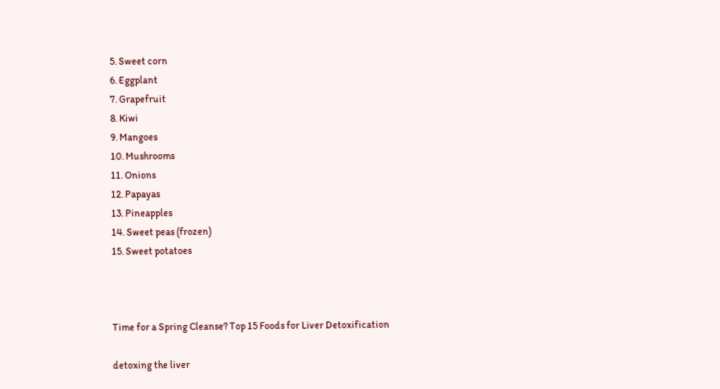5. Sweet corn
6. Eggplant
7. Grapefruit
8. Kiwi
9. Mangoes
10. Mushrooms
11. Onions
12. Papayas
13. Pineapples
14. Sweet peas (frozen)
15. Sweet potatoes



Time for a Spring Cleanse? Top 15 Foods for Liver Detoxification

detoxing the liver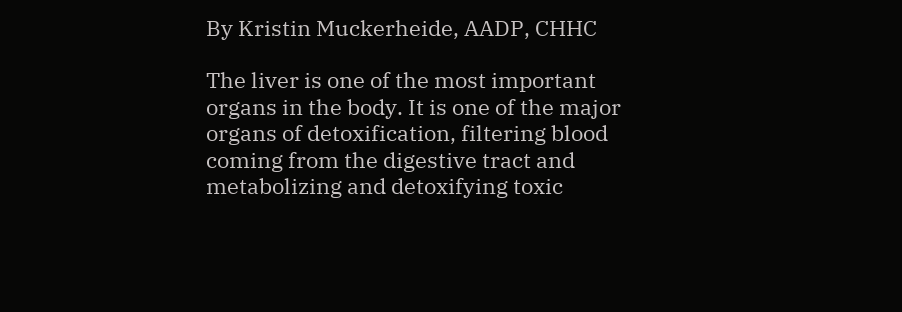By Kristin Muckerheide, AADP, CHHC

The liver is one of the most important organs in the body. It is one of the major organs of detoxification, filtering blood coming from the digestive tract and metabolizing and detoxifying toxic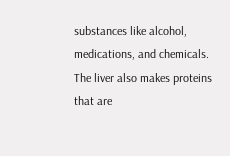substances like alcohol, medications, and chemicals. The liver also makes proteins that are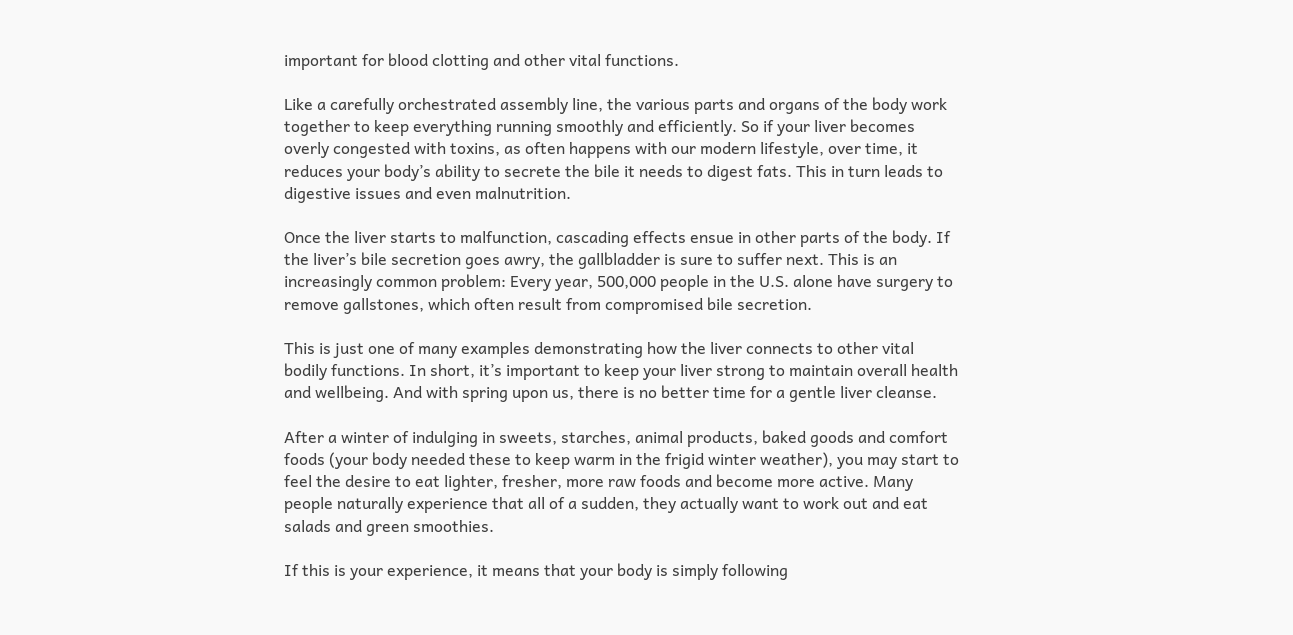important for blood clotting and other vital functions.

Like a carefully orchestrated assembly line, the various parts and organs of the body work together to keep everything running smoothly and efficiently. So if your liver becomes overly congested with toxins, as often happens with our modern lifestyle, over time, it reduces your body’s ability to secrete the bile it needs to digest fats. This in turn leads to digestive issues and even malnutrition.

Once the liver starts to malfunction, cascading effects ensue in other parts of the body. If the liver’s bile secretion goes awry, the gallbladder is sure to suffer next. This is an increasingly common problem: Every year, 500,000 people in the U.S. alone have surgery to remove gallstones, which often result from compromised bile secretion.

This is just one of many examples demonstrating how the liver connects to other vital bodily functions. In short, it’s important to keep your liver strong to maintain overall health and wellbeing. And with spring upon us, there is no better time for a gentle liver cleanse.

After a winter of indulging in sweets, starches, animal products, baked goods and comfort foods (your body needed these to keep warm in the frigid winter weather), you may start to feel the desire to eat lighter, fresher, more raw foods and become more active. Many people naturally experience that all of a sudden, they actually want to work out and eat salads and green smoothies.

If this is your experience, it means that your body is simply following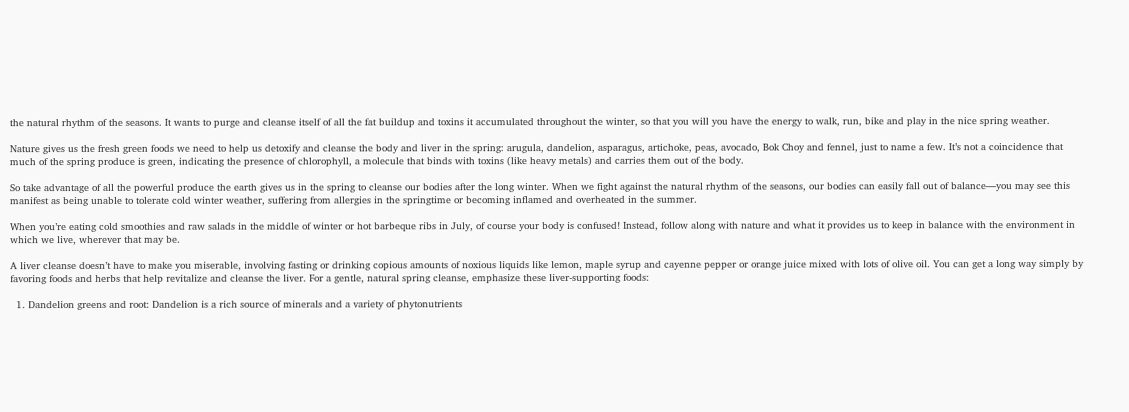the natural rhythm of the seasons. It wants to purge and cleanse itself of all the fat buildup and toxins it accumulated throughout the winter, so that you will you have the energy to walk, run, bike and play in the nice spring weather.

Nature gives us the fresh green foods we need to help us detoxify and cleanse the body and liver in the spring: arugula, dandelion, asparagus, artichoke, peas, avocado, Bok Choy and fennel, just to name a few. It’s not a coincidence that much of the spring produce is green, indicating the presence of chlorophyll, a molecule that binds with toxins (like heavy metals) and carries them out of the body.

So take advantage of all the powerful produce the earth gives us in the spring to cleanse our bodies after the long winter. When we fight against the natural rhythm of the seasons, our bodies can easily fall out of balance—you may see this manifest as being unable to tolerate cold winter weather, suffering from allergies in the springtime or becoming inflamed and overheated in the summer.

When you’re eating cold smoothies and raw salads in the middle of winter or hot barbeque ribs in July, of course your body is confused! Instead, follow along with nature and what it provides us to keep in balance with the environment in which we live, wherever that may be.

A liver cleanse doesn’t have to make you miserable, involving fasting or drinking copious amounts of noxious liquids like lemon, maple syrup and cayenne pepper or orange juice mixed with lots of olive oil. You can get a long way simply by favoring foods and herbs that help revitalize and cleanse the liver. For a gentle, natural spring cleanse, emphasize these liver-supporting foods:

  1. Dandelion greens and root: Dandelion is a rich source of minerals and a variety of phytonutrients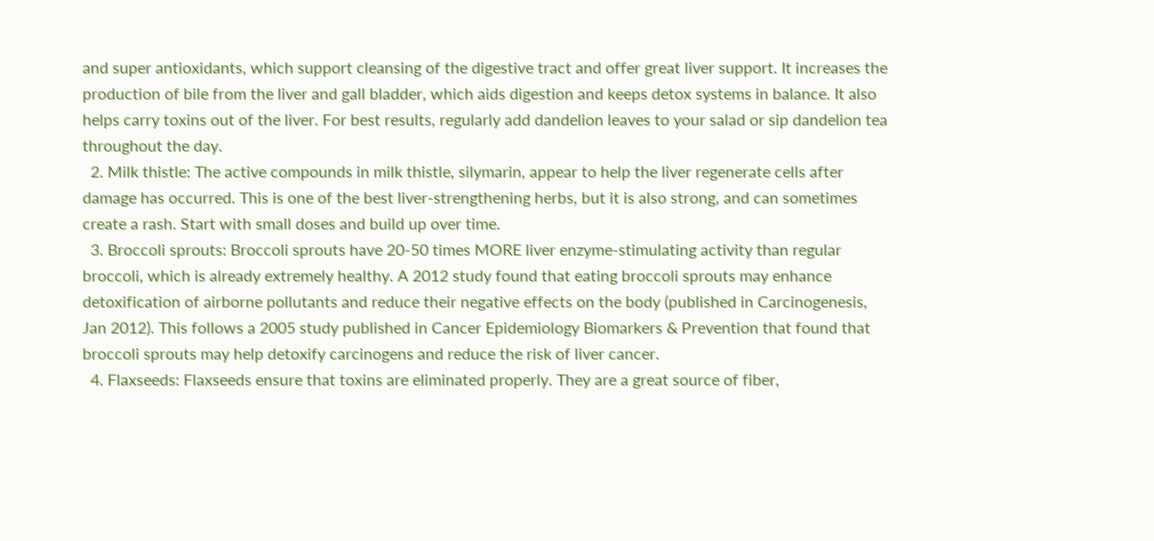and super antioxidants, which support cleansing of the digestive tract and offer great liver support. It increases the production of bile from the liver and gall bladder, which aids digestion and keeps detox systems in balance. It also helps carry toxins out of the liver. For best results, regularly add dandelion leaves to your salad or sip dandelion tea throughout the day.
  2. Milk thistle: The active compounds in milk thistle, silymarin, appear to help the liver regenerate cells after damage has occurred. This is one of the best liver-strengthening herbs, but it is also strong, and can sometimes create a rash. Start with small doses and build up over time.
  3. Broccoli sprouts: Broccoli sprouts have 20-50 times MORE liver enzyme-stimulating activity than regular broccoli, which is already extremely healthy. A 2012 study found that eating broccoli sprouts may enhance detoxification of airborne pollutants and reduce their negative effects on the body (published in Carcinogenesis, Jan 2012). This follows a 2005 study published in Cancer Epidemiology Biomarkers & Prevention that found that broccoli sprouts may help detoxify carcinogens and reduce the risk of liver cancer.
  4. Flaxseeds: Flaxseeds ensure that toxins are eliminated properly. They are a great source of fiber,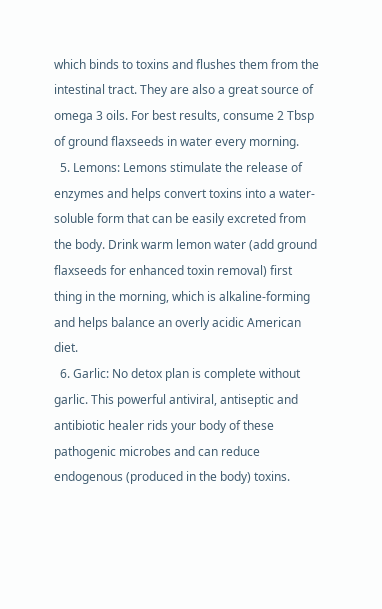which binds to toxins and flushes them from the intestinal tract. They are also a great source of omega 3 oils. For best results, consume 2 Tbsp of ground flaxseeds in water every morning.
  5. Lemons: Lemons stimulate the release of enzymes and helps convert toxins into a water-soluble form that can be easily excreted from the body. Drink warm lemon water (add ground flaxseeds for enhanced toxin removal) first thing in the morning, which is alkaline-forming and helps balance an overly acidic American diet.
  6. Garlic: No detox plan is complete without garlic. This powerful antiviral, antiseptic and antibiotic healer rids your body of these pathogenic microbes and can reduce endogenous (produced in the body) toxins.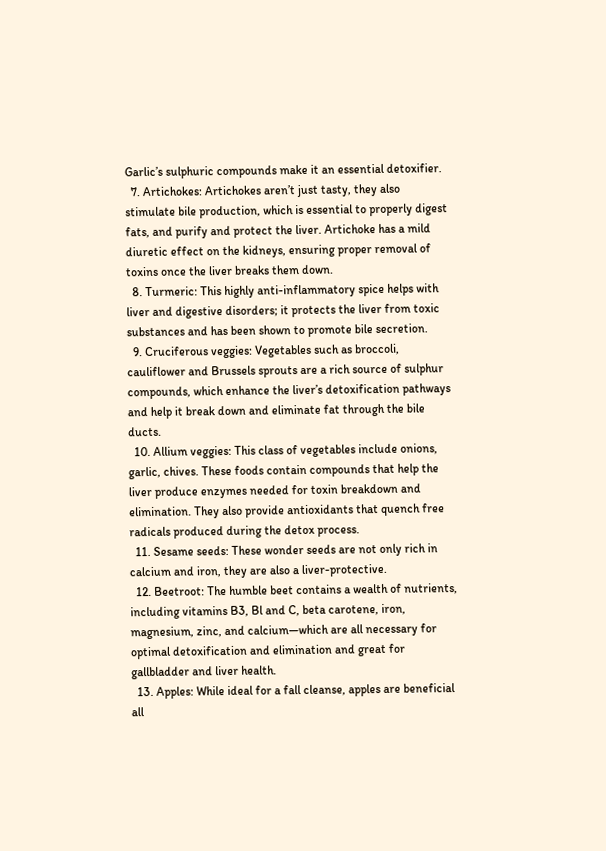Garlic’s sulphuric compounds make it an essential detoxifier.
  7. Artichokes: Artichokes aren’t just tasty, they also stimulate bile production, which is essential to properly digest fats, and purify and protect the liver. Artichoke has a mild diuretic effect on the kidneys, ensuring proper removal of toxins once the liver breaks them down.
  8. Turmeric: This highly anti-inflammatory spice helps with liver and digestive disorders; it protects the liver from toxic substances and has been shown to promote bile secretion.
  9. Cruciferous veggies: Vegetables such as broccoli, cauliflower and Brussels sprouts are a rich source of sulphur compounds, which enhance the liver’s detoxification pathways and help it break down and eliminate fat through the bile ducts.
  10. Allium veggies: This class of vegetables include onions, garlic, chives. These foods contain compounds that help the liver produce enzymes needed for toxin breakdown and elimination. They also provide antioxidants that quench free radicals produced during the detox process.
  11. Sesame seeds: These wonder seeds are not only rich in calcium and iron, they are also a liver-protective.
  12. Beetroot: The humble beet contains a wealth of nutrients, including vitamins B3, Bl and C, beta carotene, iron, magnesium, zinc, and calcium—which are all necessary for optimal detoxification and elimination and great for gallbladder and liver health.
  13. Apples: While ideal for a fall cleanse, apples are beneficial all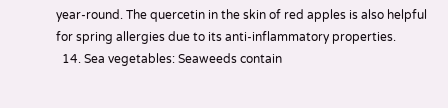year-round. The quercetin in the skin of red apples is also helpful for spring allergies due to its anti-inflammatory properties.
  14. Sea vegetables: Seaweeds contain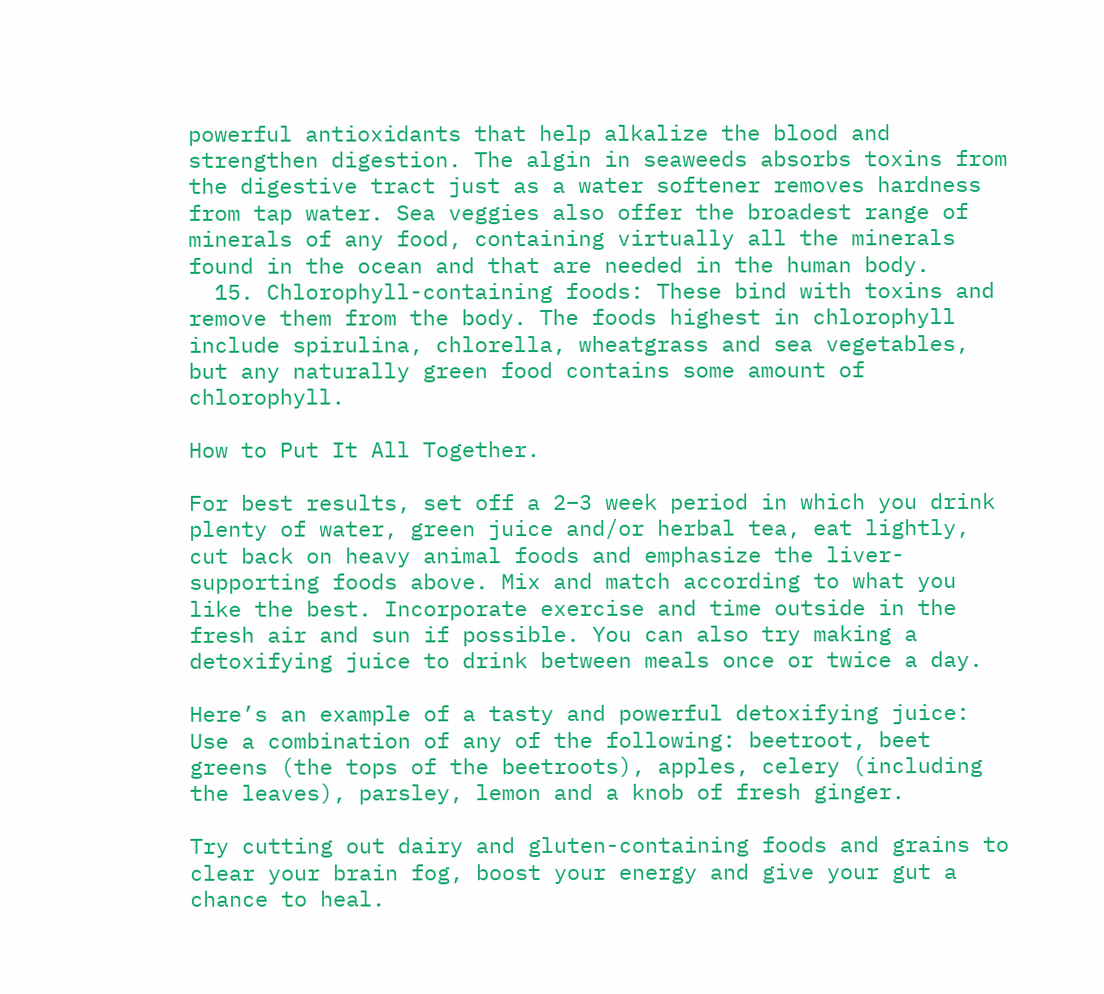powerful antioxidants that help alkalize the blood and strengthen digestion. The algin in seaweeds absorbs toxins from the digestive tract just as a water softener removes hardness from tap water. Sea veggies also offer the broadest range of minerals of any food, containing virtually all the minerals found in the ocean and that are needed in the human body.
  15. Chlorophyll-containing foods: These bind with toxins and remove them from the body. The foods highest in chlorophyll include spirulina, chlorella, wheatgrass and sea vegetables, but any naturally green food contains some amount of chlorophyll.

How to Put It All Together.

For best results, set off a 2–3 week period in which you drink plenty of water, green juice and/or herbal tea, eat lightly, cut back on heavy animal foods and emphasize the liver-supporting foods above. Mix and match according to what you like the best. Incorporate exercise and time outside in the fresh air and sun if possible. You can also try making a detoxifying juice to drink between meals once or twice a day.

Here’s an example of a tasty and powerful detoxifying juice: Use a combination of any of the following: beetroot, beet greens (the tops of the beetroots), apples, celery (including the leaves), parsley, lemon and a knob of fresh ginger.

Try cutting out dairy and gluten-containing foods and grains to clear your brain fog, boost your energy and give your gut a chance to heal.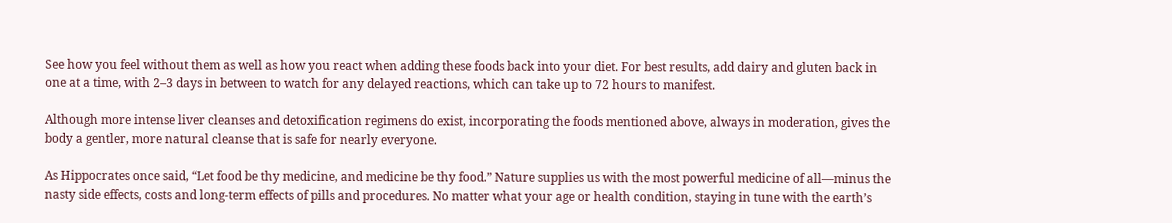See how you feel without them as well as how you react when adding these foods back into your diet. For best results, add dairy and gluten back in one at a time, with 2–3 days in between to watch for any delayed reactions, which can take up to 72 hours to manifest.

Although more intense liver cleanses and detoxification regimens do exist, incorporating the foods mentioned above, always in moderation, gives the body a gentler, more natural cleanse that is safe for nearly everyone.

As Hippocrates once said, “Let food be thy medicine, and medicine be thy food.” Nature supplies us with the most powerful medicine of all—minus the nasty side effects, costs and long-term effects of pills and procedures. No matter what your age or health condition, staying in tune with the earth’s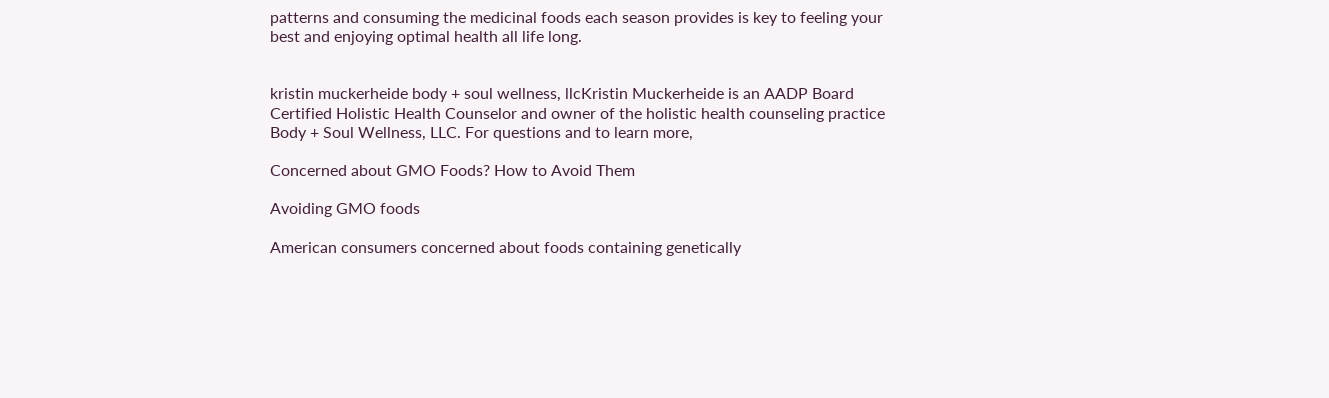patterns and consuming the medicinal foods each season provides is key to feeling your best and enjoying optimal health all life long.


kristin muckerheide body + soul wellness, llcKristin Muckerheide is an AADP Board Certified Holistic Health Counselor and owner of the holistic health counseling practice Body + Soul Wellness, LLC. For questions and to learn more,

Concerned about GMO Foods? How to Avoid Them

Avoiding GMO foods

American consumers concerned about foods containing genetically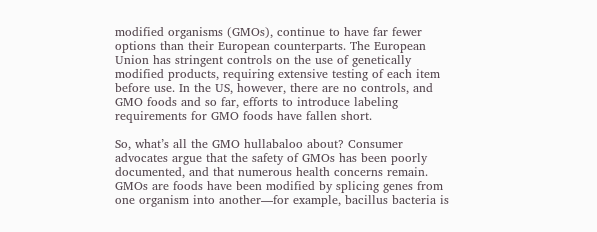modified organisms (GMOs), continue to have far fewer options than their European counterparts. The European Union has stringent controls on the use of genetically modified products, requiring extensive testing of each item before use. In the US, however, there are no controls, and GMO foods and so far, efforts to introduce labeling requirements for GMO foods have fallen short.

So, what’s all the GMO hullabaloo about? Consumer advocates argue that the safety of GMOs has been poorly documented, and that numerous health concerns remain. GMOs are foods have been modified by splicing genes from one organism into another—for example, bacillus bacteria is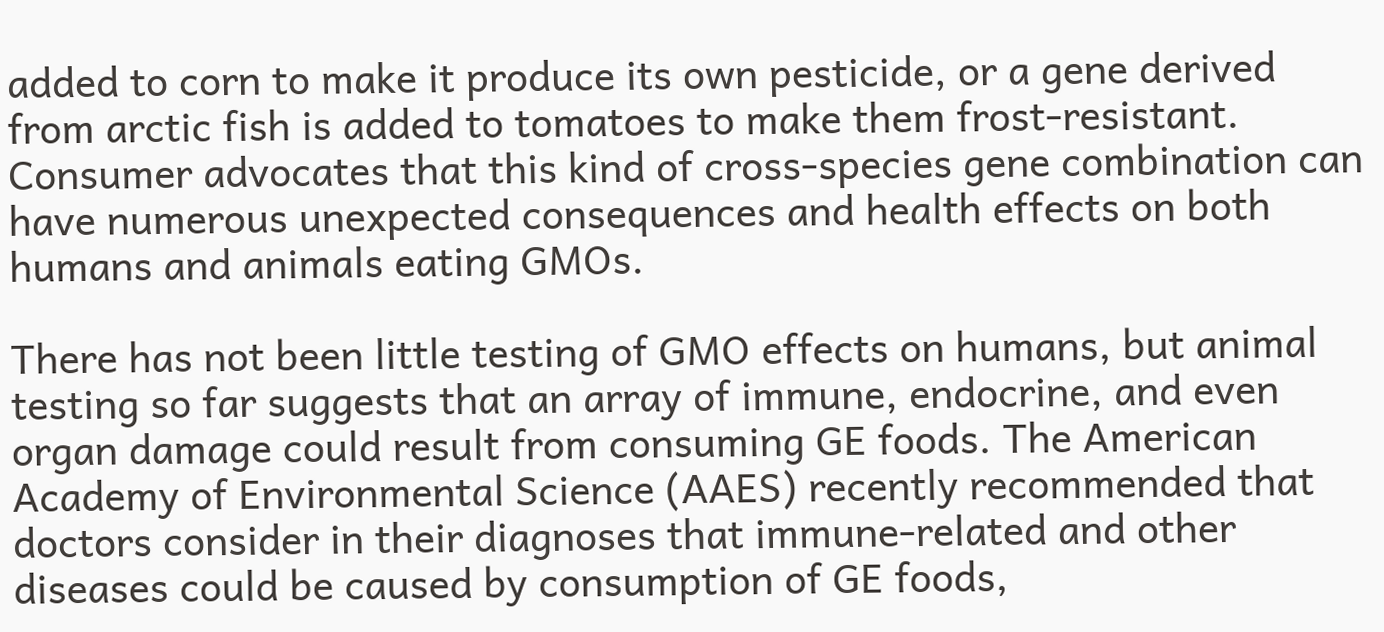added to corn to make it produce its own pesticide, or a gene derived from arctic fish is added to tomatoes to make them frost-resistant. Consumer advocates that this kind of cross-species gene combination can have numerous unexpected consequences and health effects on both humans and animals eating GMOs.

There has not been little testing of GMO effects on humans, but animal testing so far suggests that an array of immune, endocrine, and even organ damage could result from consuming GE foods. The American Academy of Environmental Science (AAES) recently recommended that doctors consider in their diagnoses that immune-related and other diseases could be caused by consumption of GE foods,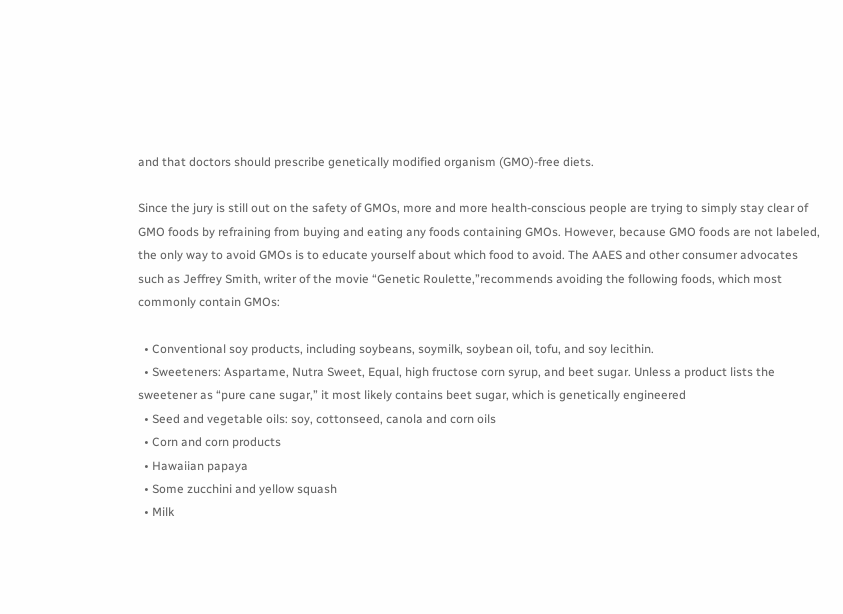and that doctors should prescribe genetically modified organism (GMO)-free diets.

Since the jury is still out on the safety of GMOs, more and more health-conscious people are trying to simply stay clear of GMO foods by refraining from buying and eating any foods containing GMOs. However, because GMO foods are not labeled, the only way to avoid GMOs is to educate yourself about which food to avoid. The AAES and other consumer advocates such as Jeffrey Smith, writer of the movie “Genetic Roulette,”recommends avoiding the following foods, which most commonly contain GMOs:

  • Conventional soy products, including soybeans, soymilk, soybean oil, tofu, and soy lecithin.
  • Sweeteners: Aspartame, Nutra Sweet, Equal, high fructose corn syrup, and beet sugar. Unless a product lists the sweetener as “pure cane sugar,” it most likely contains beet sugar, which is genetically engineered
  • Seed and vegetable oils: soy, cottonseed, canola and corn oils
  • Corn and corn products
  • Hawaiian papaya
  • Some zucchini and yellow squash
  • Milk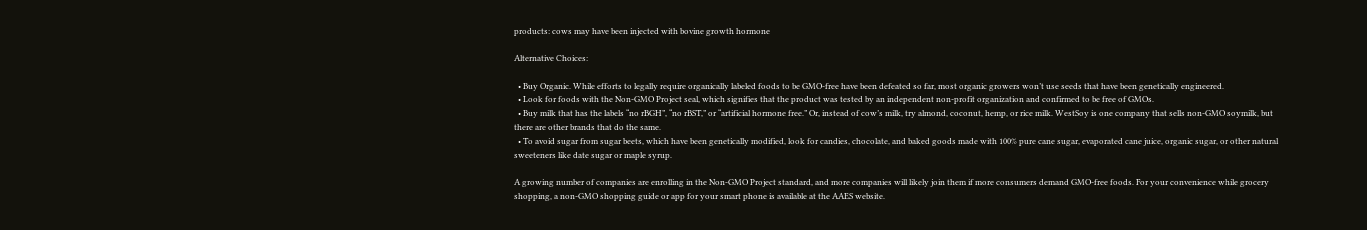products: cows may have been injected with bovine growth hormone

Alternative Choices:

  • Buy Organic. While efforts to legally require organically labeled foods to be GMO-free have been defeated so far, most organic growers won’t use seeds that have been genetically engineered.
  • Look for foods with the Non-GMO Project seal, which signifies that the product was tested by an independent non-profit organization and confirmed to be free of GMOs.
  • Buy milk that has the labels “no rBGH”, “no rBST,” or “artificial hormone free.” Or, instead of cow’s milk, try almond, coconut, hemp, or rice milk. WestSoy is one company that sells non-GMO soymilk, but there are other brands that do the same.
  • To avoid sugar from sugar beets, which have been genetically modified, look for candies, chocolate, and baked goods made with 100% pure cane sugar, evaporated cane juice, organic sugar, or other natural sweeteners like date sugar or maple syrup.

A growing number of companies are enrolling in the Non-GMO Project standard, and more companies will likely join them if more consumers demand GMO-free foods. For your convenience while grocery shopping, a non-GMO shopping guide or app for your smart phone is available at the AAES website.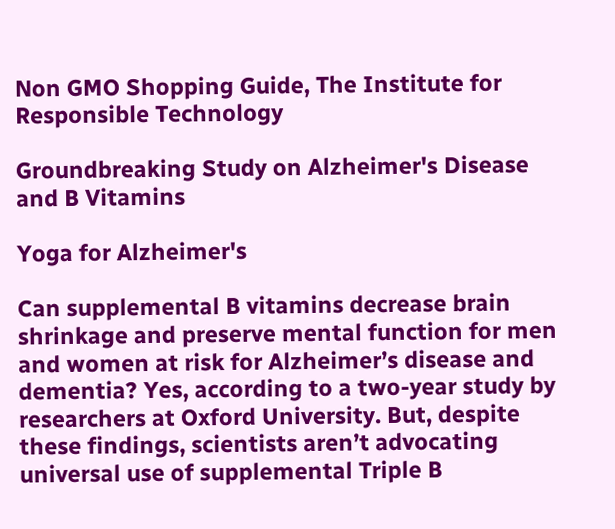Non GMO Shopping Guide, The Institute for Responsible Technology

Groundbreaking Study on Alzheimer's Disease and B Vitamins

Yoga for Alzheimer's

Can supplemental B vitamins decrease brain shrinkage and preserve mental function for men and women at risk for Alzheimer’s disease and dementia? Yes, according to a two-year study by researchers at Oxford University. But, despite these findings, scientists aren’t advocating universal use of supplemental Triple B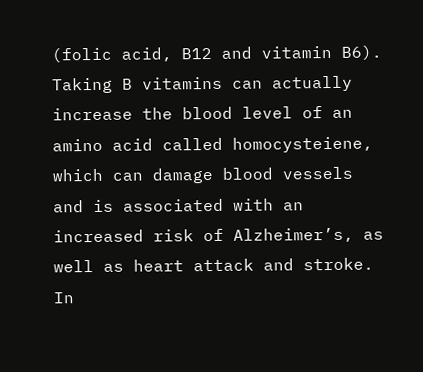(folic acid, B12 and vitamin B6). Taking B vitamins can actually increase the blood level of an amino acid called homocysteiene, which can damage blood vessels and is associated with an increased risk of Alzheimer’s, as well as heart attack and stroke. In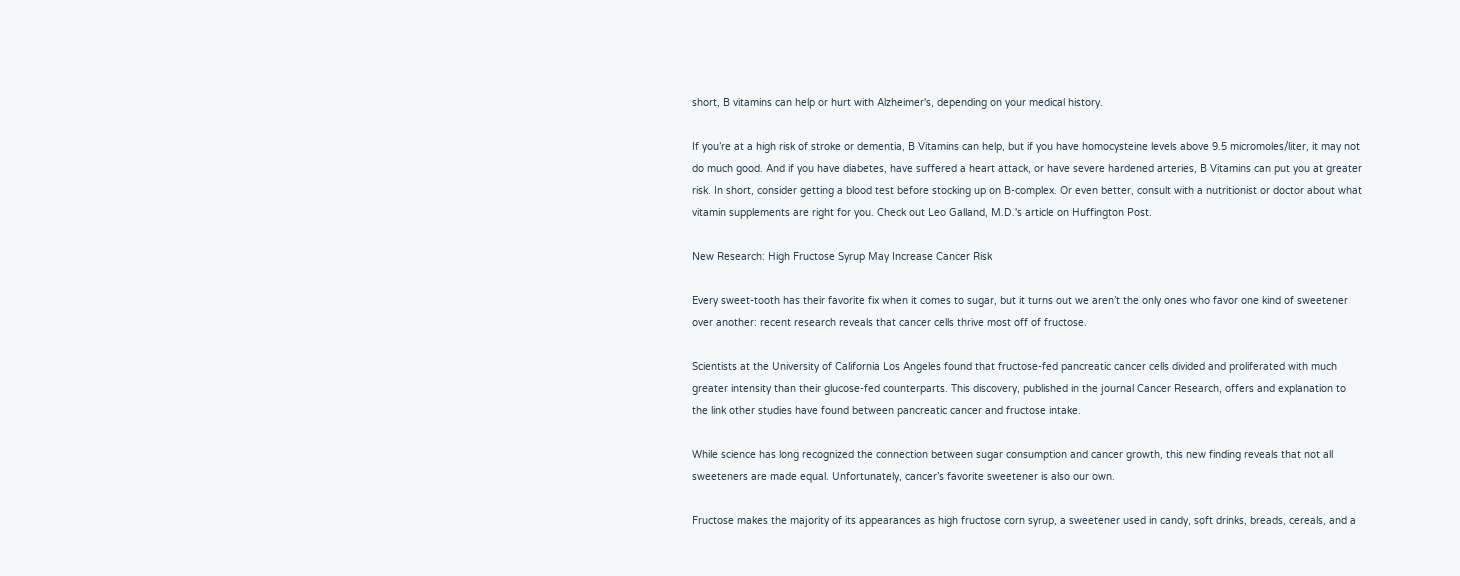short, B vitamins can help or hurt with Alzheimer's, depending on your medical history.

If you’re at a high risk of stroke or dementia, B Vitamins can help, but if you have homocysteine levels above 9.5 micromoles/liter, it may not do much good. And if you have diabetes, have suffered a heart attack, or have severe hardened arteries, B Vitamins can put you at greater risk. In short, consider getting a blood test before stocking up on B-complex. Or even better, consult with a nutritionist or doctor about what vitamin supplements are right for you. Check out Leo Galland, M.D.'s article on Huffington Post.

New Research: High Fructose Syrup May Increase Cancer Risk

Every sweet-tooth has their favorite fix when it comes to sugar, but it turns out we aren’t the only ones who favor one kind of sweetener over another: recent research reveals that cancer cells thrive most off of fructose.

Scientists at the University of California Los Angeles found that fructose-fed pancreatic cancer cells divided and proliferated with much greater intensity than their glucose-fed counterparts. This discovery, published in the journal Cancer Research, offers and explanation to the link other studies have found between pancreatic cancer and fructose intake.

While science has long recognized the connection between sugar consumption and cancer growth, this new finding reveals that not all sweeteners are made equal. Unfortunately, cancer’s favorite sweetener is also our own.

Fructose makes the majority of its appearances as high fructose corn syrup, a sweetener used in candy, soft drinks, breads, cereals, and a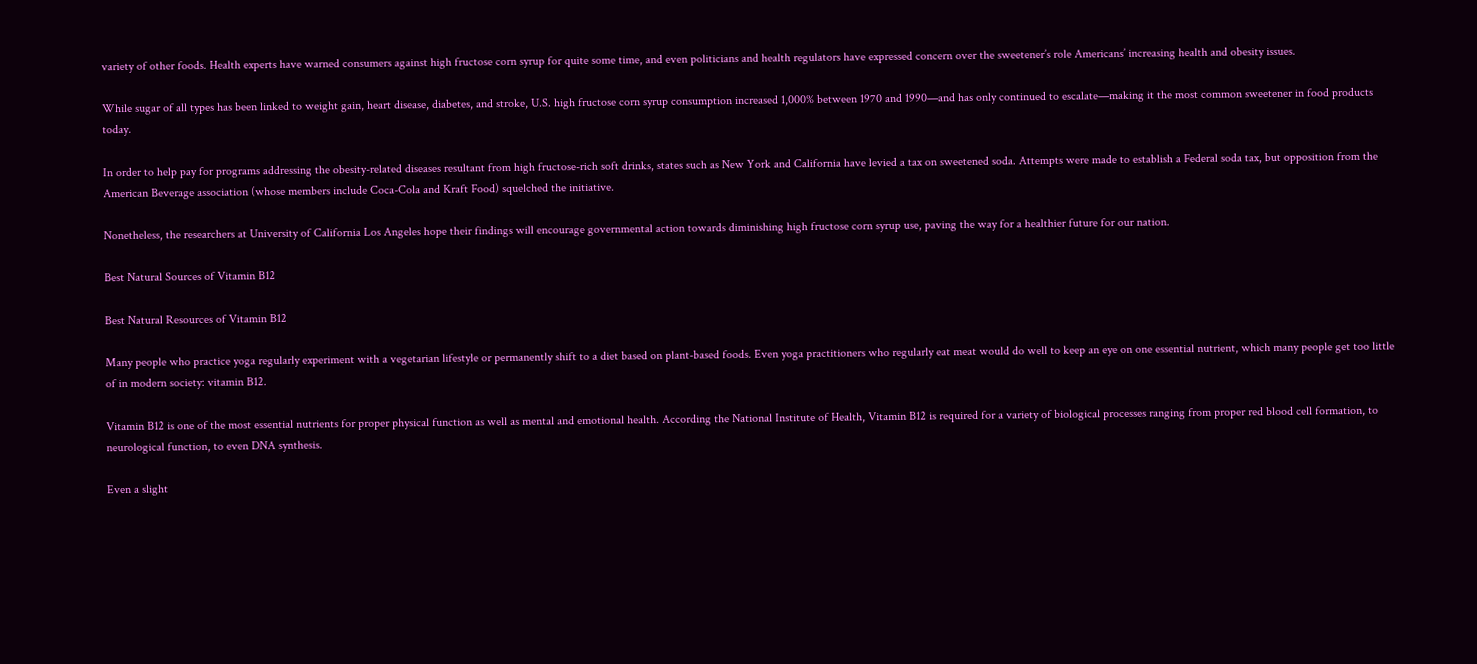variety of other foods. Health experts have warned consumers against high fructose corn syrup for quite some time, and even politicians and health regulators have expressed concern over the sweetener’s role Americans’ increasing health and obesity issues.

While sugar of all types has been linked to weight gain, heart disease, diabetes, and stroke, U.S. high fructose corn syrup consumption increased 1,000% between 1970 and 1990—and has only continued to escalate—making it the most common sweetener in food products today.

In order to help pay for programs addressing the obesity-related diseases resultant from high fructose-rich soft drinks, states such as New York and California have levied a tax on sweetened soda. Attempts were made to establish a Federal soda tax, but opposition from the American Beverage association (whose members include Coca-Cola and Kraft Food) squelched the initiative.

Nonetheless, the researchers at University of California Los Angeles hope their findings will encourage governmental action towards diminishing high fructose corn syrup use, paving the way for a healthier future for our nation.

Best Natural Sources of Vitamin B12

Best Natural Resources of Vitamin B12

Many people who practice yoga regularly experiment with a vegetarian lifestyle or permanently shift to a diet based on plant-based foods. Even yoga practitioners who regularly eat meat would do well to keep an eye on one essential nutrient, which many people get too little of in modern society: vitamin B12.

Vitamin B12 is one of the most essential nutrients for proper physical function as well as mental and emotional health. According the National Institute of Health, Vitamin B12 is required for a variety of biological processes ranging from proper red blood cell formation, to neurological function, to even DNA synthesis.

Even a slight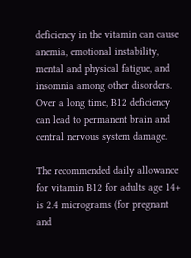deficiency in the vitamin can cause anemia, emotional instability, mental and physical fatigue, and insomnia among other disorders. Over a long time, B12 deficiency can lead to permanent brain and central nervous system damage.

The recommended daily allowance for vitamin B12 for adults age 14+ is 2.4 micrograms (for pregnant and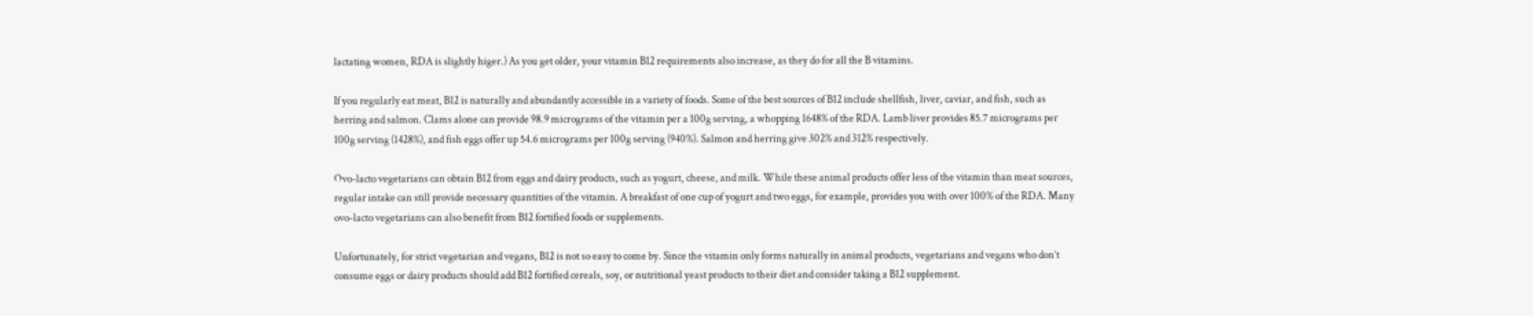lactating women, RDA is slightly higer.) As you get older, your vitamin B12 requirements also increase, as they do for all the B vitamins.

If you regularly eat meat, B12 is naturally and abundantly accessible in a variety of foods. Some of the best sources of B12 include shellfish, liver, caviar, and fish, such as herring and salmon. Clams alone can provide 98.9 micrograms of the vitamin per a 100g serving, a whopping 1648% of the RDA. Lamb liver provides 85.7 micrograms per 100g serving (1428%), and fish eggs offer up 54.6 micrograms per 100g serving (940%). Salmon and herring give 302% and 312% respectively.

Ovo-lacto vegetarians can obtain B12 from eggs and dairy products, such as yogurt, cheese, and milk. While these animal products offer less of the vitamin than meat sources, regular intake can still provide necessary quantities of the vitamin. A breakfast of one cup of yogurt and two eggs, for example, provides you with over 100% of the RDA. Many ovo-lacto vegetarians can also benefit from B12 fortified foods or supplements.

Unfortunately, for strict vegetarian and vegans, B12 is not so easy to come by. Since the vitamin only forms naturally in animal products, vegetarians and vegans who don’t consume eggs or dairy products should add B12 fortified cereals, soy, or nutritional yeast products to their diet and consider taking a B12 supplement.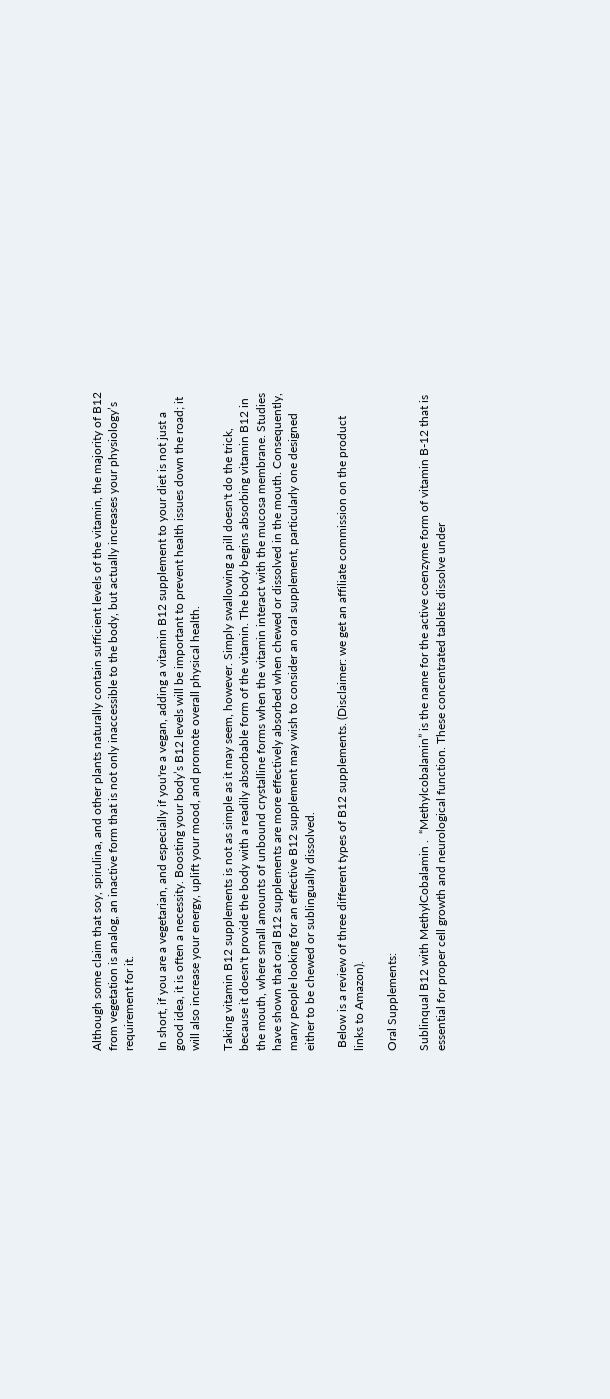Although some claim that soy, spirulina, and other plants naturally contain sufficient levels of the vitamin, the majority of B12 from vegetation is analog, an inactive form that is not only inaccessible to the body, but actually increases your physiology’s requirement for it.

In short, if you are a vegetarian, and especially if you're a vegan, adding a vitamin B12 supplement to your diet is not just a good idea, it is often a necessity. Boosting your body’s B12 levels will be important to prevent health issues down the road; it will also increase your energy, uplift your mood, and promote overall physical health.

Taking vitamin B12 supplements is not as simple as it may seem, however. Simply swallowing a pill doesn't do the trick, because it doesn't provide the body with a readily absorbable form of the vitamin. The body begins absorbing vitamin B12 in the mouth, where small amounts of unbound crystalline forms when the vitamin interact with the mucosa membrane. Studies have shown that oral B12 supplements are more effectively absorbed when chewed or dissolved in the mouth. Consequently, many people looking for an effective B12 supplement may wish to consider an oral supplement, particularly one designed either to be chewed or sublingually dissolved.

 Below is a review of three different types of B12 supplements. (Disclaimer: we get an affiliate commission on the product links to Amazon).

Oral Supplements:

Sublinqual B12 with MethylCobalamin .  “Methylcobalamin” is the name for the active coenzyme form of vitamin B-12 that is essential for proper cell growth and neurological function. These concentrated tablets dissolve under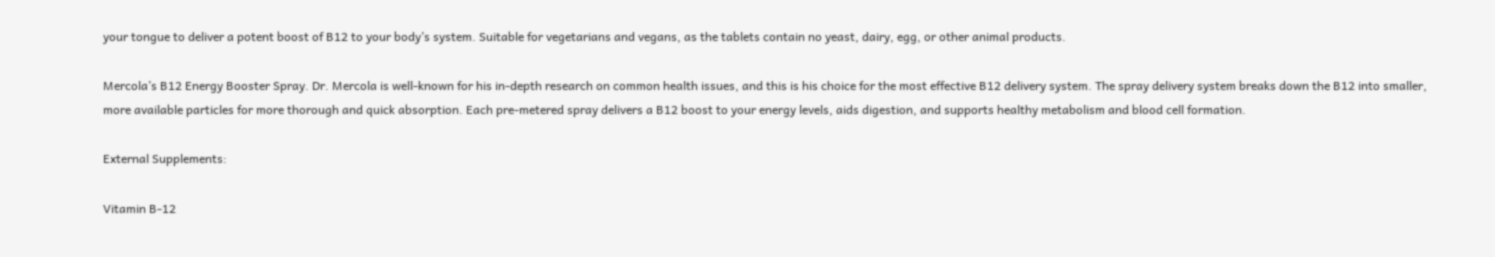your tongue to deliver a potent boost of B12 to your body’s system. Suitable for vegetarians and vegans, as the tablets contain no yeast, dairy, egg, or other animal products.

Mercola’s B12 Energy Booster Spray. Dr. Mercola is well-known for his in-depth research on common health issues, and this is his choice for the most effective B12 delivery system. The spray delivery system breaks down the B12 into smaller, more available particles for more thorough and quick absorption. Each pre-metered spray delivers a B12 boost to your energy levels, aids digestion, and supports healthy metabolism and blood cell formation.

External Supplements:

Vitamin B-12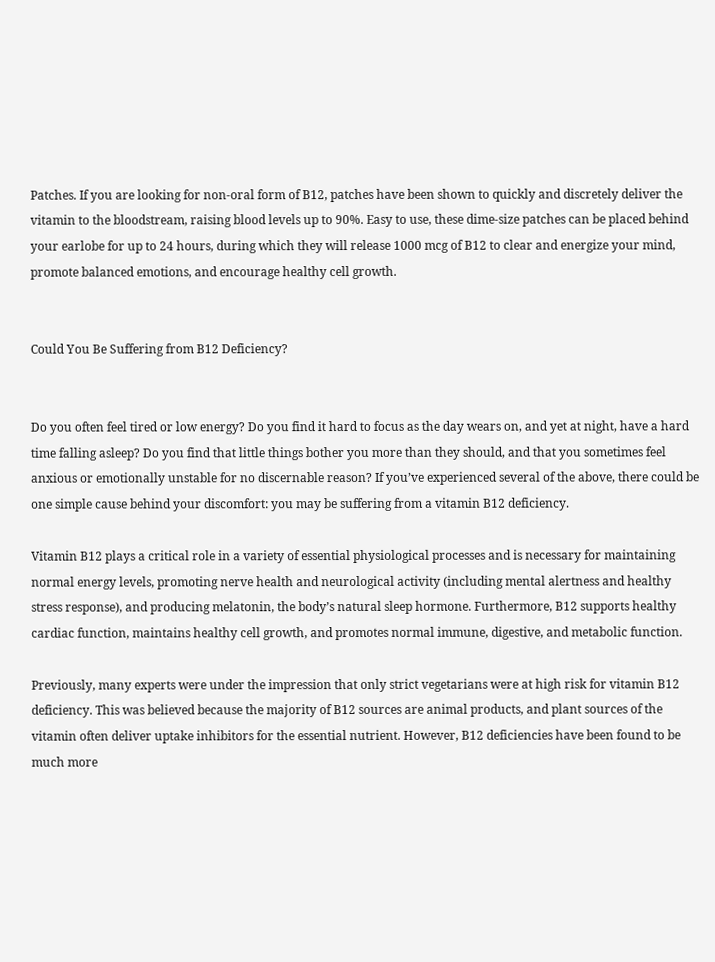Patches. If you are looking for non-oral form of B12, patches have been shown to quickly and discretely deliver the vitamin to the bloodstream, raising blood levels up to 90%. Easy to use, these dime-size patches can be placed behind your earlobe for up to 24 hours, during which they will release 1000 mcg of B12 to clear and energize your mind, promote balanced emotions, and encourage healthy cell growth.


Could You Be Suffering from B12 Deficiency?


Do you often feel tired or low energy? Do you find it hard to focus as the day wears on, and yet at night, have a hard time falling asleep? Do you find that little things bother you more than they should, and that you sometimes feel anxious or emotionally unstable for no discernable reason? If you’ve experienced several of the above, there could be one simple cause behind your discomfort: you may be suffering from a vitamin B12 deficiency.

Vitamin B12 plays a critical role in a variety of essential physiological processes and is necessary for maintaining normal energy levels, promoting nerve health and neurological activity (including mental alertness and healthy stress response), and producing melatonin, the body’s natural sleep hormone. Furthermore, B12 supports healthy cardiac function, maintains healthy cell growth, and promotes normal immune, digestive, and metabolic function.

Previously, many experts were under the impression that only strict vegetarians were at high risk for vitamin B12 deficiency. This was believed because the majority of B12 sources are animal products, and plant sources of the vitamin often deliver uptake inhibitors for the essential nutrient. However, B12 deficiencies have been found to be much more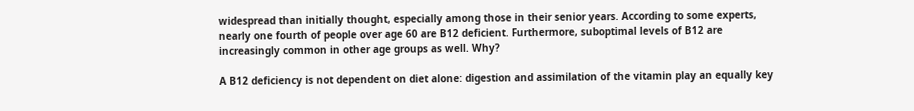widespread than initially thought, especially among those in their senior years. According to some experts, nearly one fourth of people over age 60 are B12 deficient. Furthermore, suboptimal levels of B12 are increasingly common in other age groups as well. Why?

A B12 deficiency is not dependent on diet alone: digestion and assimilation of the vitamin play an equally key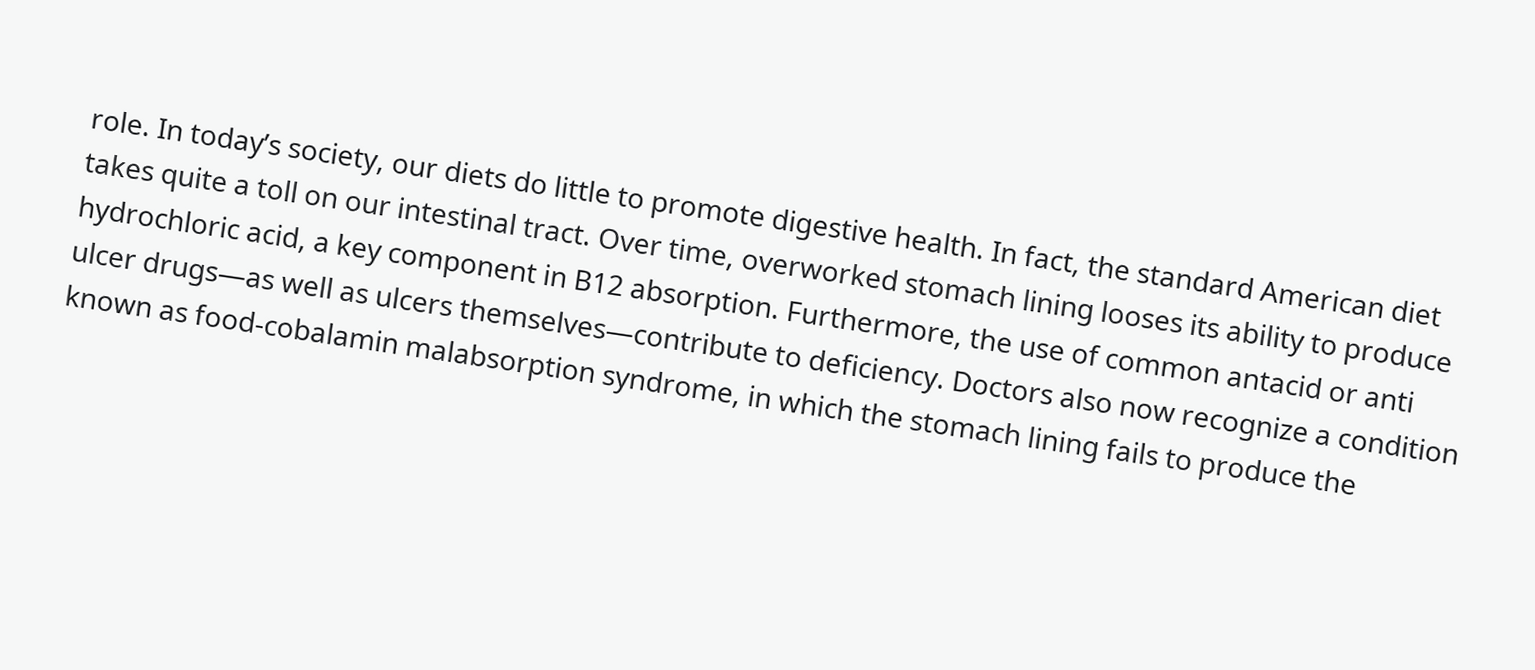role. In today’s society, our diets do little to promote digestive health. In fact, the standard American diet takes quite a toll on our intestinal tract. Over time, overworked stomach lining looses its ability to produce hydrochloric acid, a key component in B12 absorption. Furthermore, the use of common antacid or anti ulcer drugs—as well as ulcers themselves—contribute to deficiency. Doctors also now recognize a condition known as food-cobalamin malabsorption syndrome, in which the stomach lining fails to produce the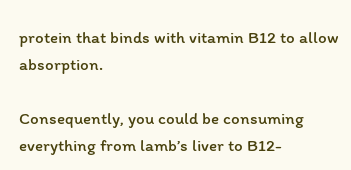protein that binds with vitamin B12 to allow absorption.

Consequently, you could be consuming everything from lamb’s liver to B12-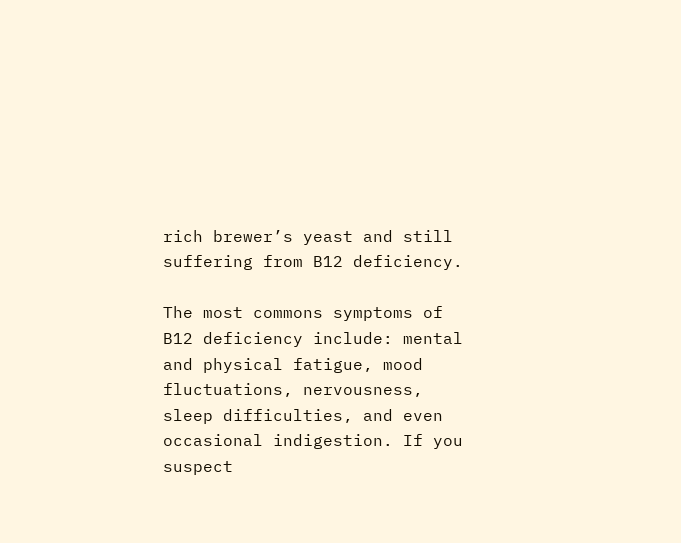rich brewer’s yeast and still suffering from B12 deficiency.

The most commons symptoms of B12 deficiency include: mental and physical fatigue, mood fluctuations, nervousness, sleep difficulties, and even occasional indigestion. If you suspect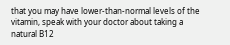that you may have lower-than-normal levels of the vitamin, speak with your doctor about taking a natural B12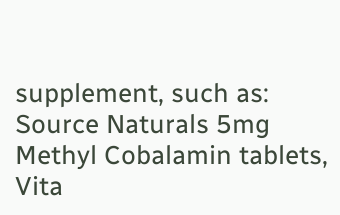supplement, such as: Source Naturals 5mg Methyl Cobalamin tablets, Vita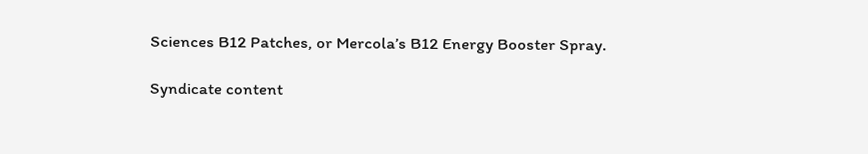Sciences B12 Patches, or Mercola’s B12 Energy Booster Spray.

Syndicate content